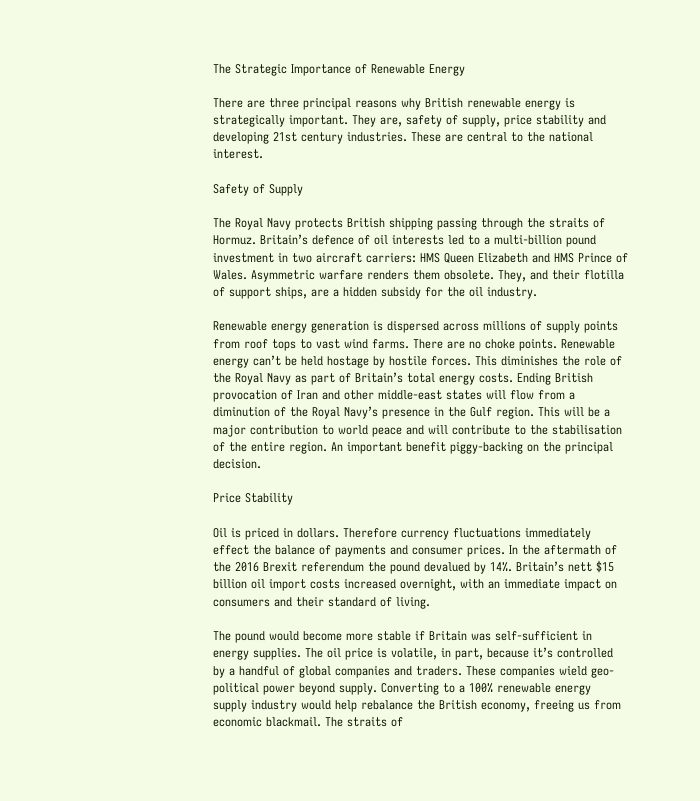The Strategic Importance of Renewable Energy

There are three principal reasons why British renewable energy is strategically important. They are, safety of supply, price stability and developing 21st century industries. These are central to the national interest.

Safety of Supply

The Royal Navy protects British shipping passing through the straits of Hormuz. Britain’s defence of oil interests led to a multi-billion pound investment in two aircraft carriers: HMS Queen Elizabeth and HMS Prince of Wales. Asymmetric warfare renders them obsolete. They, and their flotilla of support ships, are a hidden subsidy for the oil industry.

Renewable energy generation is dispersed across millions of supply points from roof tops to vast wind farms. There are no choke points. Renewable energy can’t be held hostage by hostile forces. This diminishes the role of the Royal Navy as part of Britain’s total energy costs. Ending British provocation of Iran and other middle-east states will flow from a diminution of the Royal Navy’s presence in the Gulf region. This will be a major contribution to world peace and will contribute to the stabilisation of the entire region. An important benefit piggy-backing on the principal decision.

Price Stability

Oil is priced in dollars. Therefore currency fluctuations immediately effect the balance of payments and consumer prices. In the aftermath of the 2016 Brexit referendum the pound devalued by 14%. Britain’s nett $15 billion oil import costs increased overnight, with an immediate impact on consumers and their standard of living.

The pound would become more stable if Britain was self-sufficient in energy supplies. The oil price is volatile, in part, because it’s controlled by a handful of global companies and traders. These companies wield geo-political power beyond supply. Converting to a 100% renewable energy supply industry would help rebalance the British economy, freeing us from economic blackmail. The straits of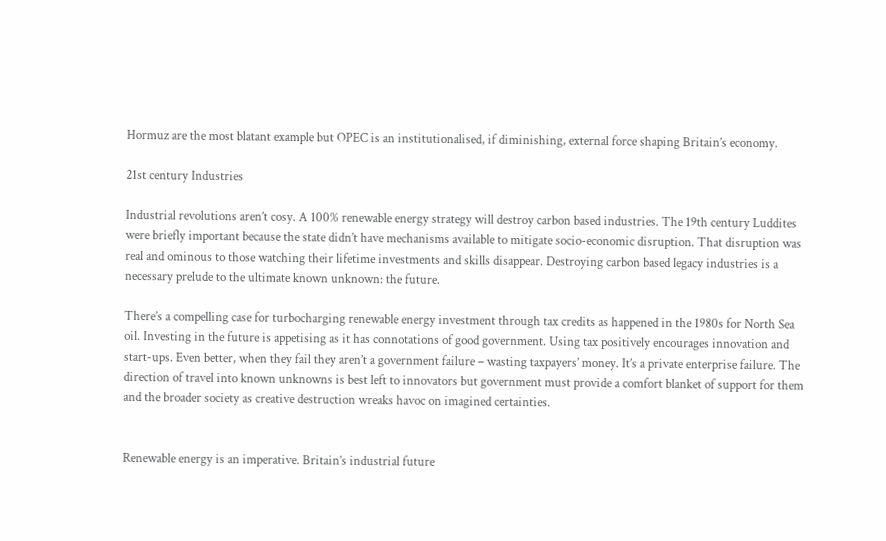Hormuz are the most blatant example but OPEC is an institutionalised, if diminishing, external force shaping Britain’s economy.

21st century Industries

Industrial revolutions aren’t cosy. A 100% renewable energy strategy will destroy carbon based industries. The 19th century Luddites were briefly important because the state didn’t have mechanisms available to mitigate socio-economic disruption. That disruption was real and ominous to those watching their lifetime investments and skills disappear. Destroying carbon based legacy industries is a necessary prelude to the ultimate known unknown: the future.

There’s a compelling case for turbocharging renewable energy investment through tax credits as happened in the 1980s for North Sea oil. Investing in the future is appetising as it has connotations of good government. Using tax positively encourages innovation and start-ups. Even better, when they fail they aren’t a government failure – wasting taxpayers’ money. It’s a private enterprise failure. The direction of travel into known unknowns is best left to innovators but government must provide a comfort blanket of support for them and the broader society as creative destruction wreaks havoc on imagined certainties.


Renewable energy is an imperative. Britain’s industrial future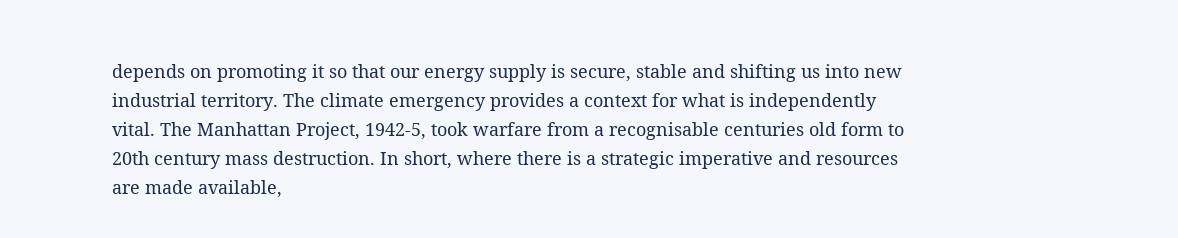depends on promoting it so that our energy supply is secure, stable and shifting us into new industrial territory. The climate emergency provides a context for what is independently vital. The Manhattan Project, 1942-5, took warfare from a recognisable centuries old form to 20th century mass destruction. In short, where there is a strategic imperative and resources are made available,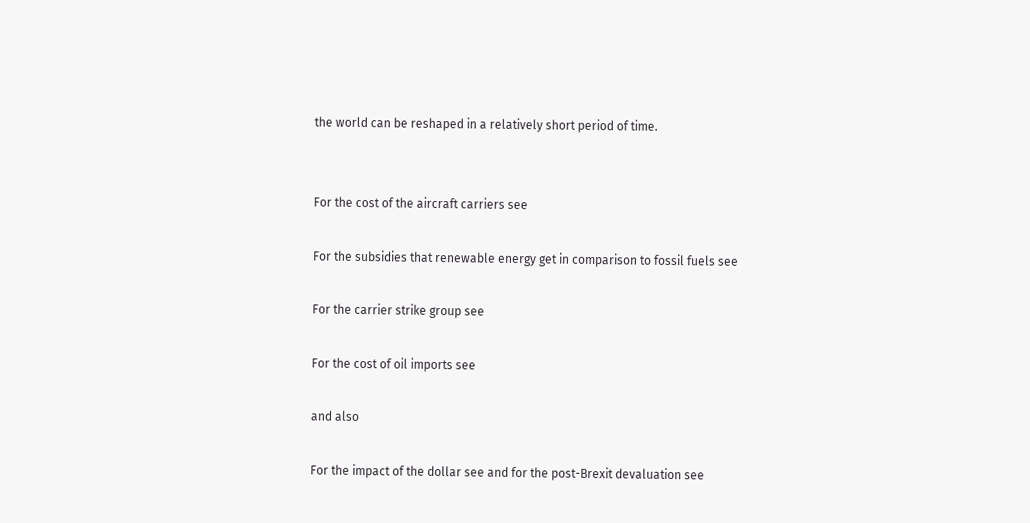the world can be reshaped in a relatively short period of time.


For the cost of the aircraft carriers see

For the subsidies that renewable energy get in comparison to fossil fuels see

For the carrier strike group see

For the cost of oil imports see

and also

For the impact of the dollar see and for the post-Brexit devaluation see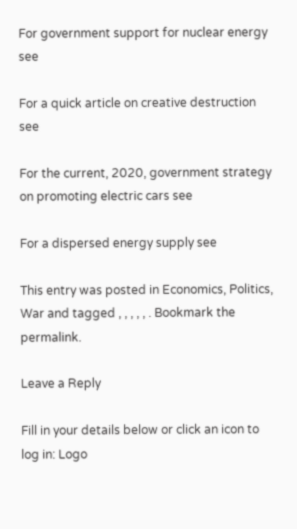For government support for nuclear energy see

For a quick article on creative destruction see

For the current, 2020, government strategy on promoting electric cars see

For a dispersed energy supply see

This entry was posted in Economics, Politics, War and tagged , , , , , . Bookmark the permalink.

Leave a Reply

Fill in your details below or click an icon to log in: Logo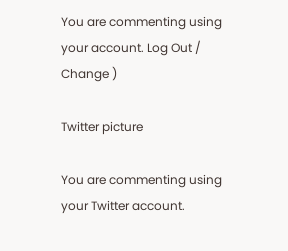You are commenting using your account. Log Out /  Change )

Twitter picture

You are commenting using your Twitter account.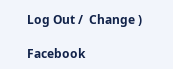Log Out /  Change )

Facebook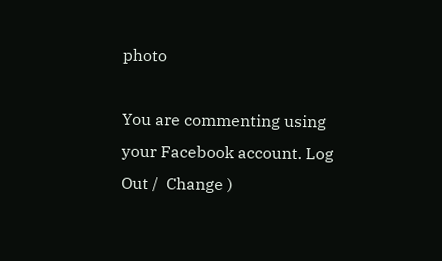photo

You are commenting using your Facebook account. Log Out /  Change )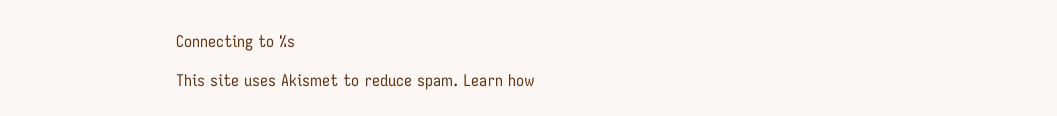Connecting to %s

This site uses Akismet to reduce spam. Learn how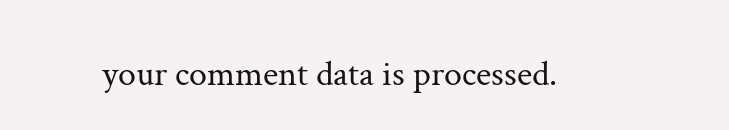your comment data is processed.